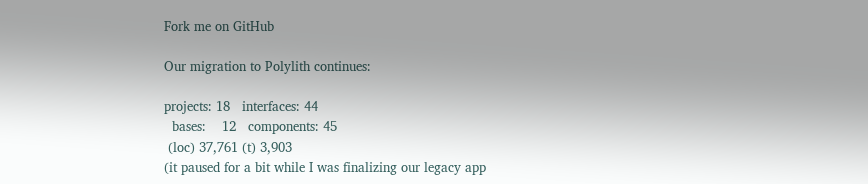Fork me on GitHub

Our migration to Polylith continues:

projects: 18   interfaces: 44
  bases:    12   components: 45
 (loc) 37,761 (t) 3,903
(it paused for a bit while I was finalizing our legacy app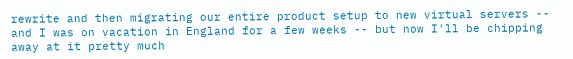rewrite and then migrating our entire product setup to new virtual servers -- and I was on vacation in England for a few weeks -- but now I'll be chipping away at it pretty much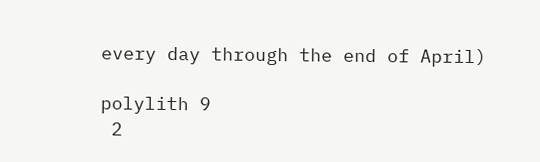every day through the end of April)

polylith 9
 2